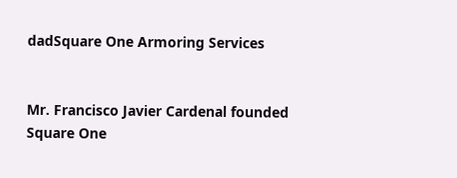dadSquare One Armoring Services


Mr. Francisco Javier Cardenal founded Square One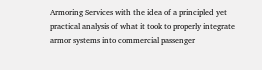Armoring Services with the idea of a principled yet practical analysis of what it took to properly integrate armor systems into commercial passenger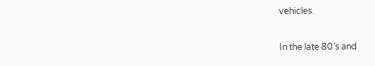vehicles.

In the late 80’s and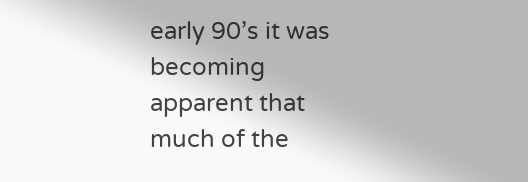early 90’s it was becoming apparent that much of the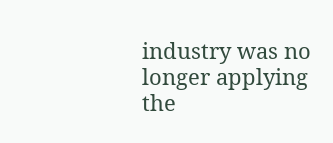industry was no longer applying the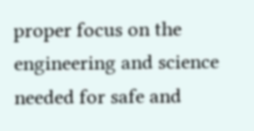proper focus on the engineering and science needed for safe and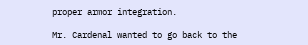proper armor integration.

Mr. Cardenal wanted to go back to the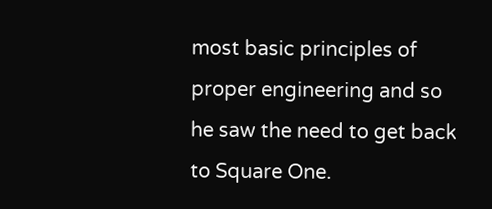most basic principles of proper engineering and so he saw the need to get back to Square One.